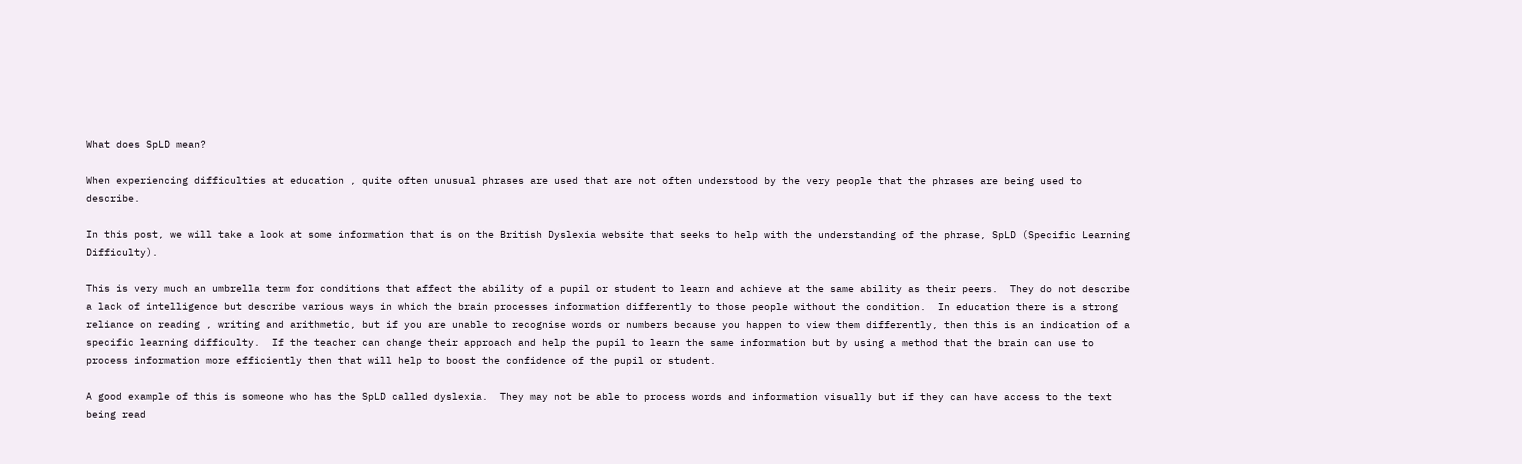What does SpLD mean?

When experiencing difficulties at education , quite often unusual phrases are used that are not often understood by the very people that the phrases are being used to describe.

In this post, we will take a look at some information that is on the British Dyslexia website that seeks to help with the understanding of the phrase, SpLD (Specific Learning Difficulty).

This is very much an umbrella term for conditions that affect the ability of a pupil or student to learn and achieve at the same ability as their peers.  They do not describe a lack of intelligence but describe various ways in which the brain processes information differently to those people without the condition.  In education there is a strong reliance on reading , writing and arithmetic, but if you are unable to recognise words or numbers because you happen to view them differently, then this is an indication of a specific learning difficulty.  If the teacher can change their approach and help the pupil to learn the same information but by using a method that the brain can use to process information more efficiently then that will help to boost the confidence of the pupil or student.

A good example of this is someone who has the SpLD called dyslexia.  They may not be able to process words and information visually but if they can have access to the text being read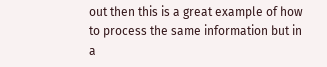out then this is a great example of how to process the same information but in a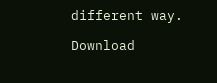different way.

Download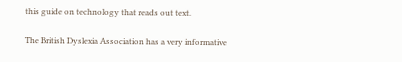this guide on technology that reads out text.

The British Dyslexia Association has a very informative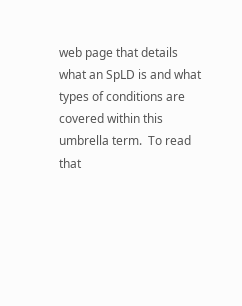web page that details what an SpLD is and what types of conditions are covered within this umbrella term.  To read that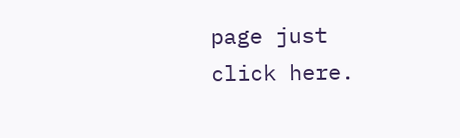page just click here.